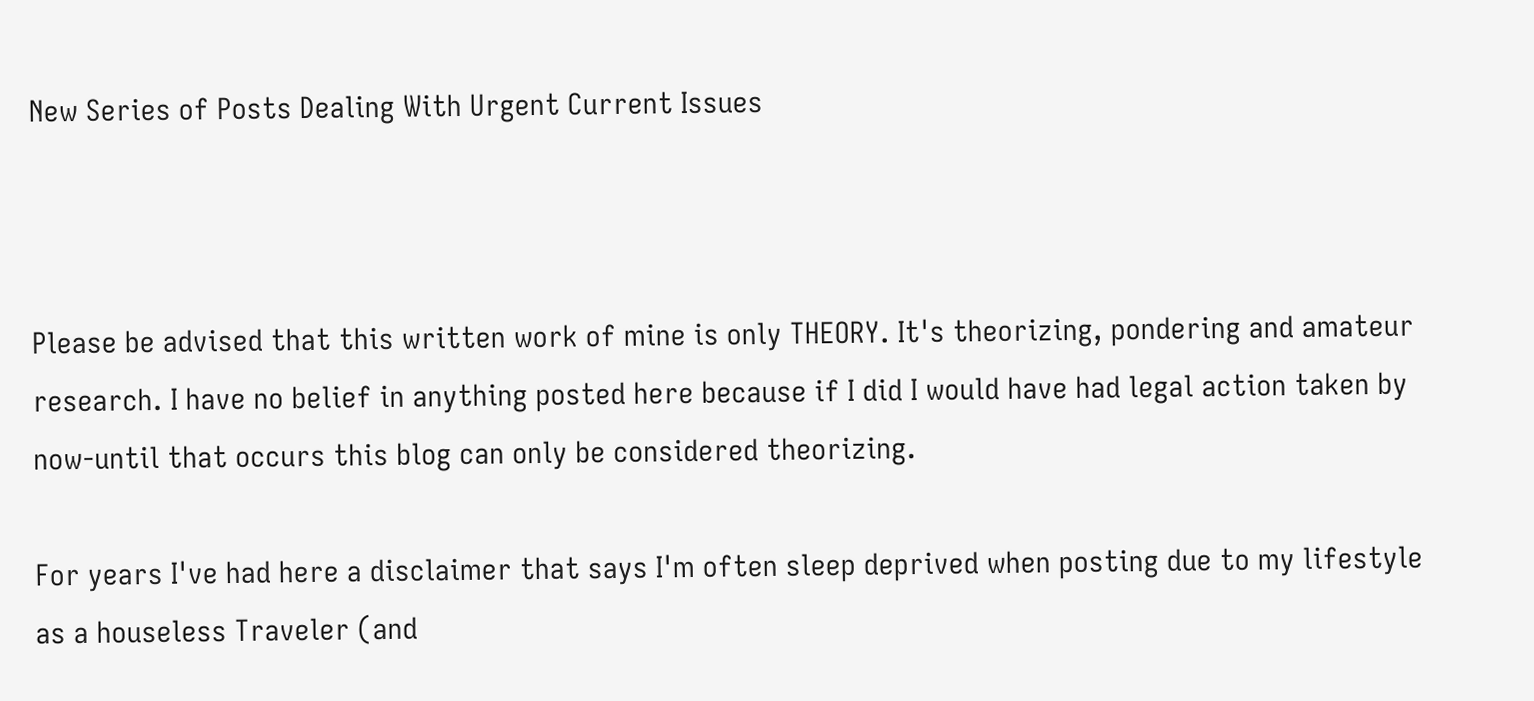New Series of Posts Dealing With Urgent Current Issues



Please be advised that this written work of mine is only THEORY. It's theorizing, pondering and amateur research. I have no belief in anything posted here because if I did I would have had legal action taken by now-until that occurs this blog can only be considered theorizing.

For years I've had here a disclaimer that says I'm often sleep deprived when posting due to my lifestyle as a houseless Traveler (and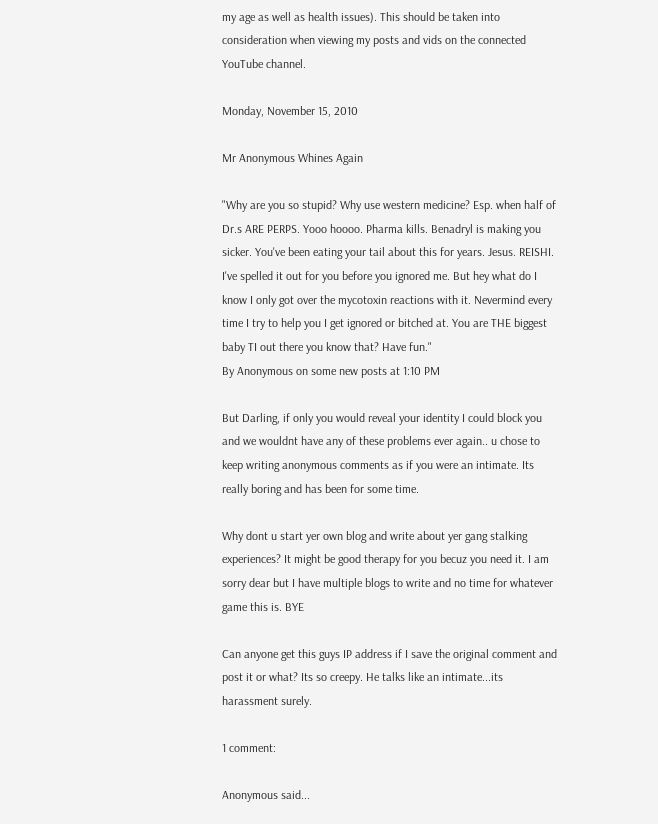my age as well as health issues). This should be taken into consideration when viewing my posts and vids on the connected YouTube channel.

Monday, November 15, 2010

Mr Anonymous Whines Again

"Why are you so stupid? Why use western medicine? Esp. when half of Dr.s ARE PERPS. Yooo hoooo. Pharma kills. Benadryl is making you sicker. You've been eating your tail about this for years. Jesus. REISHI. I've spelled it out for you before you ignored me. But hey what do I know I only got over the mycotoxin reactions with it. Nevermind every time I try to help you I get ignored or bitched at. You are THE biggest baby TI out there you know that? Have fun."
By Anonymous on some new posts at 1:10 PM

But Darling, if only you would reveal your identity I could block you and we wouldnt have any of these problems ever again.. u chose to keep writing anonymous comments as if you were an intimate. Its really boring and has been for some time.

Why dont u start yer own blog and write about yer gang stalking experiences? It might be good therapy for you becuz you need it. I am sorry dear but I have multiple blogs to write and no time for whatever game this is. BYE

Can anyone get this guys IP address if I save the original comment and post it or what? Its so creepy. He talks like an intimate...its harassment surely.

1 comment:

Anonymous said...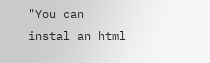"You can instal an html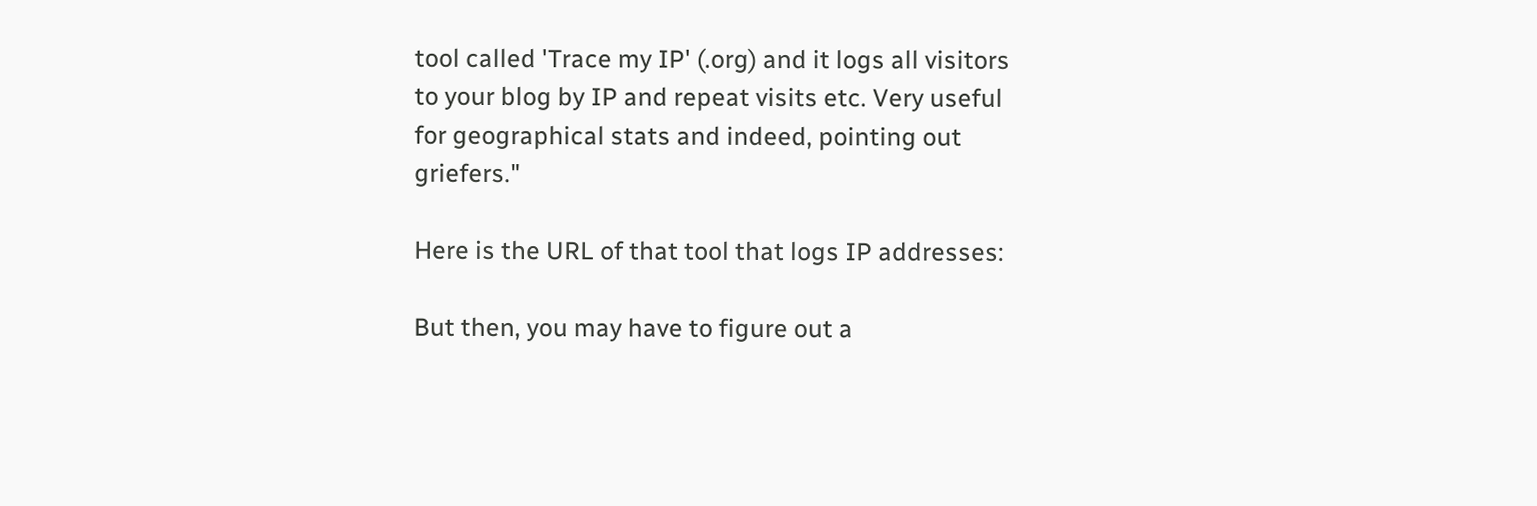tool called 'Trace my IP' (.org) and it logs all visitors to your blog by IP and repeat visits etc. Very useful for geographical stats and indeed, pointing out griefers."

Here is the URL of that tool that logs IP addresses:

But then, you may have to figure out a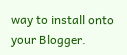way to install onto your Blogger.